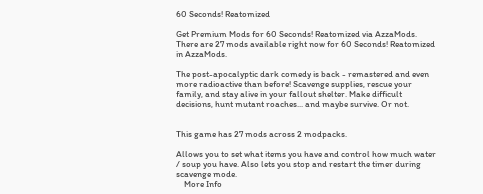60 Seconds! Reatomized

Get Premium Mods for 60 Seconds! Reatomized via AzzaMods. There are 27 mods available right now for 60 Seconds! Reatomized in AzzaMods.

The post-apocalyptic dark comedy is back - remastered and even more radioactive than before! Scavenge supplies, rescue your family, and stay alive in your fallout shelter. Make difficult decisions, hunt mutant roaches... and maybe survive. Or not.


This game has 27 mods across 2 modpacks.

Allows you to set what items you have and control how much water / soup you have. Also lets you stop and restart the timer during scavenge mode.
    More Info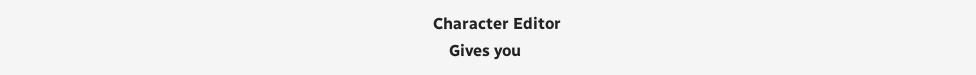Character Editor
    Gives you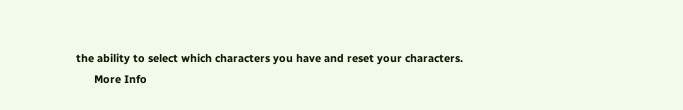the ability to select which characters you have and reset your characters.
      More Info